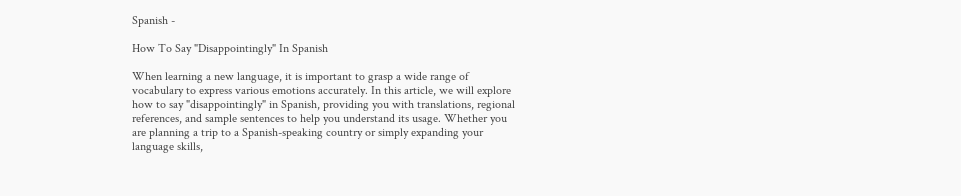Spanish -

How To Say "Disappointingly" In Spanish

When learning a new language, it is important to grasp a wide range of vocabulary to express various emotions accurately. In this article, we will explore how to say "disappointingly" in Spanish, providing you with translations, regional references, and sample sentences to help you understand its usage. Whether you are planning a trip to a Spanish-speaking country or simply expanding your language skills,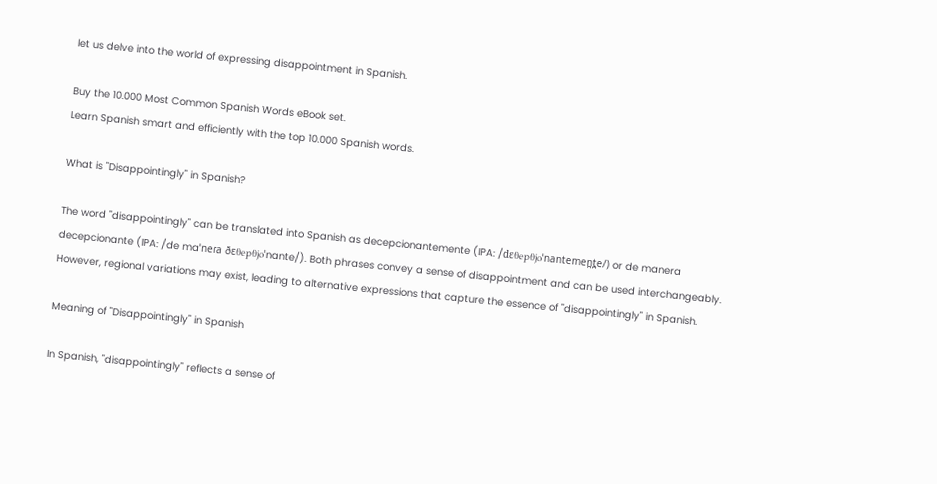let us delve into the world of expressing disappointment in Spanish.

Buy the 10.000 Most Common Spanish Words eBook set.
Learn Spanish smart and efficiently with the top 10.000 Spanish words.

What is "Disappointingly" in Spanish?

The word "disappointingly" can be translated into Spanish as decepcionantemente (IPA: /dɛθepθjoˈnantemen̪t̪e/) or de manera decepcionante (IPA: /de maˈneɾa ðɛθepθjoˈnante/). Both phrases convey a sense of disappointment and can be used interchangeably. However, regional variations may exist, leading to alternative expressions that capture the essence of "disappointingly" in Spanish.

Meaning of "Disappointingly" in Spanish

In Spanish, "disappointingly" reflects a sense of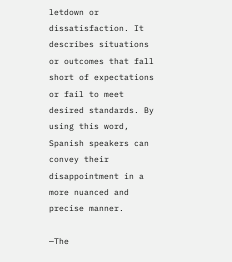letdown or dissatisfaction. It describes situations or outcomes that fall short of expectations or fail to meet desired standards. By using this word, Spanish speakers can convey their disappointment in a more nuanced and precise manner.

—The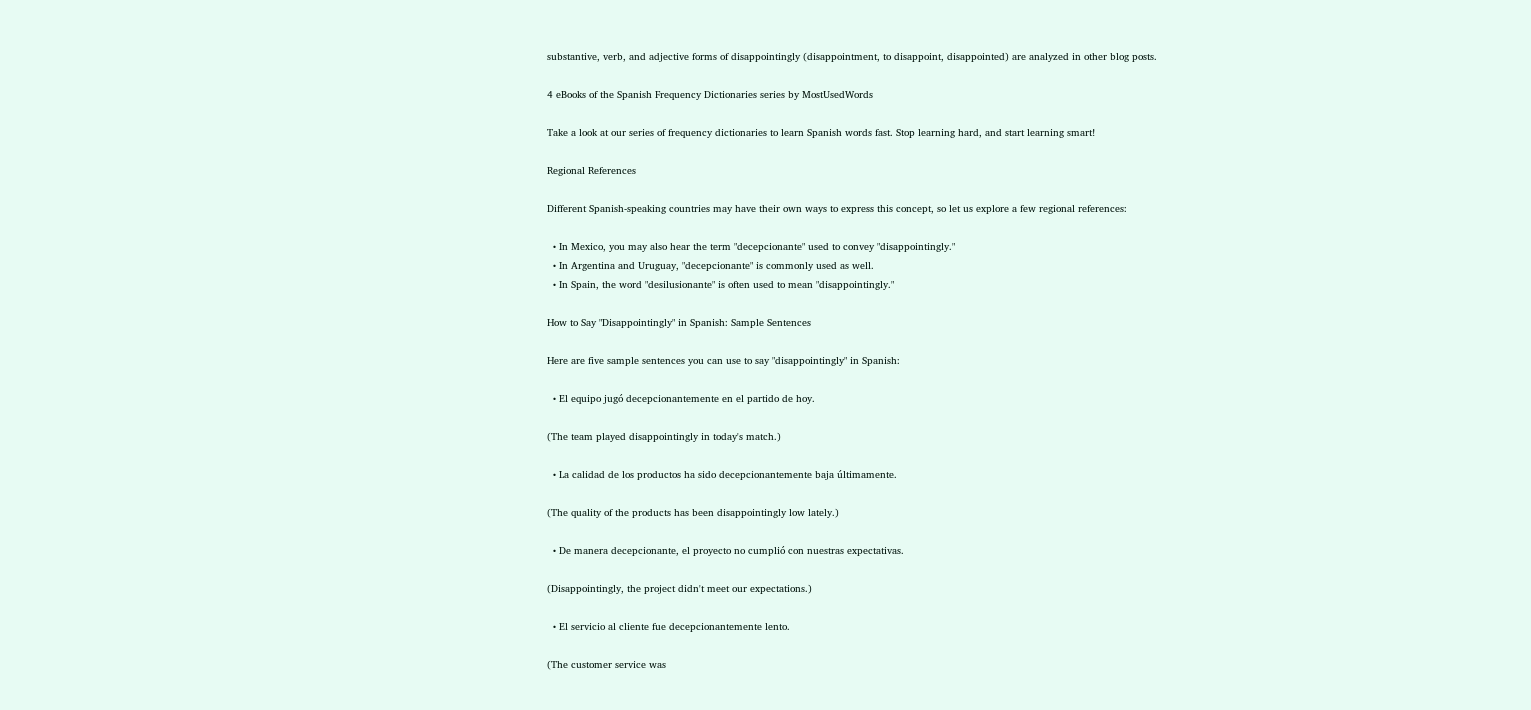substantive, verb, and adjective forms of disappointingly (disappointment, to disappoint, disappointed) are analyzed in other blog posts.

4 eBooks of the Spanish Frequency Dictionaries series by MostUsedWords

Take a look at our series of frequency dictionaries to learn Spanish words fast. Stop learning hard, and start learning smart!

Regional References

Different Spanish-speaking countries may have their own ways to express this concept, so let us explore a few regional references:

  • In Mexico, you may also hear the term "decepcionante" used to convey "disappointingly."
  • In Argentina and Uruguay, "decepcionante" is commonly used as well.
  • In Spain, the word "desilusionante" is often used to mean "disappointingly."

How to Say "Disappointingly" in Spanish: Sample Sentences

Here are five sample sentences you can use to say "disappointingly" in Spanish:

  • El equipo jugó decepcionantemente en el partido de hoy.

(The team played disappointingly in today's match.)

  • La calidad de los productos ha sido decepcionantemente baja últimamente.

(The quality of the products has been disappointingly low lately.)

  • De manera decepcionante, el proyecto no cumplió con nuestras expectativas.

(Disappointingly, the project didn't meet our expectations.)

  • El servicio al cliente fue decepcionantemente lento.

(The customer service was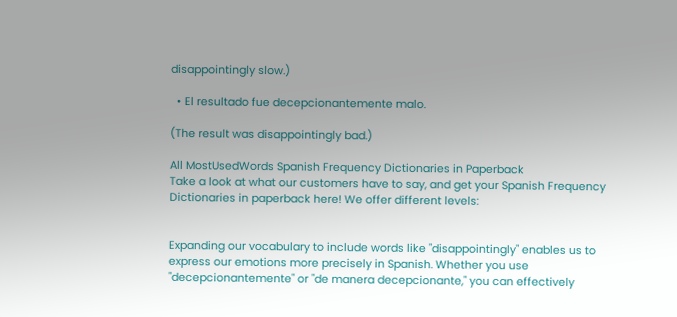disappointingly slow.)

  • El resultado fue decepcionantemente malo.

(The result was disappointingly bad.)

All MostUsedWords Spanish Frequency Dictionaries in Paperback
Take a look at what our customers have to say, and get your Spanish Frequency Dictionaries in paperback here! We offer different levels:


Expanding our vocabulary to include words like "disappointingly" enables us to express our emotions more precisely in Spanish. Whether you use "decepcionantemente" or "de manera decepcionante," you can effectively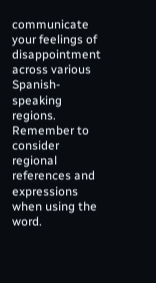communicate your feelings of disappointment across various Spanish-speaking regions. Remember to consider regional references and expressions when using the word.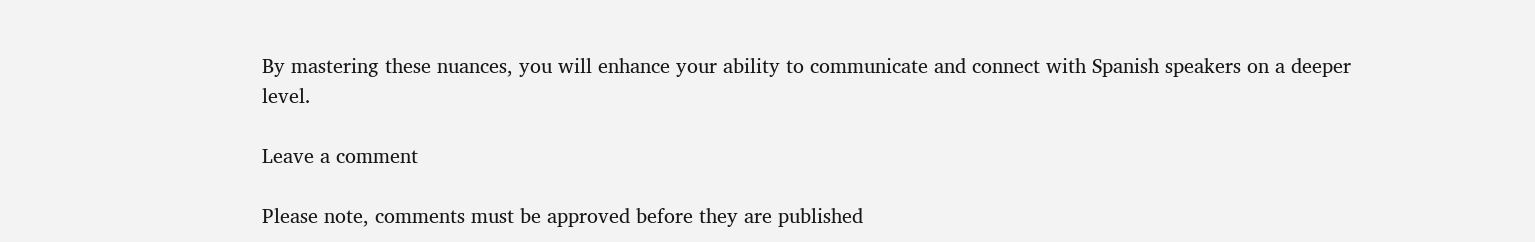By mastering these nuances, you will enhance your ability to communicate and connect with Spanish speakers on a deeper level.

Leave a comment

Please note, comments must be approved before they are published